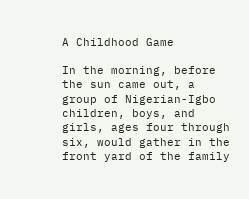A Childhood Game

In the morning, before the sun came out, a group of Nigerian-Igbo children, boys, and girls, ages four through six, would gather in the front yard of the family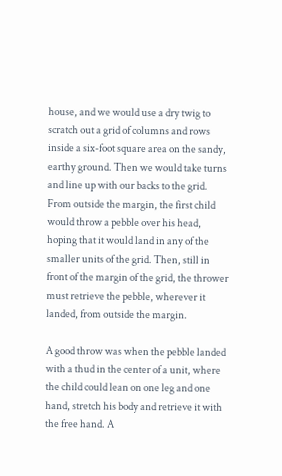house, and we would use a dry twig to scratch out a grid of columns and rows inside a six-foot square area on the sandy, earthy ground. Then we would take turns and line up with our backs to the grid. From outside the margin, the first child would throw a pebble over his head, hoping that it would land in any of the smaller units of the grid. Then, still in front of the margin of the grid, the thrower must retrieve the pebble, wherever it landed, from outside the margin.

A good throw was when the pebble landed with a thud in the center of a unit, where the child could lean on one leg and one hand, stretch his body and retrieve it with the free hand. A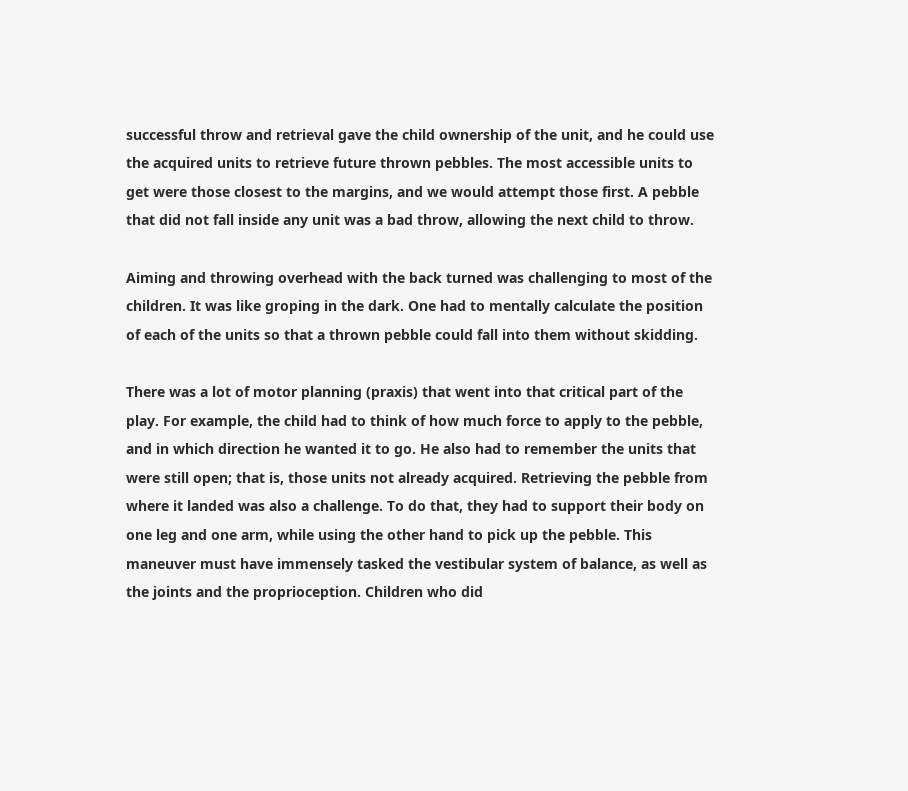successful throw and retrieval gave the child ownership of the unit, and he could use the acquired units to retrieve future thrown pebbles. The most accessible units to get were those closest to the margins, and we would attempt those first. A pebble that did not fall inside any unit was a bad throw, allowing the next child to throw.

Aiming and throwing overhead with the back turned was challenging to most of the children. It was like groping in the dark. One had to mentally calculate the position of each of the units so that a thrown pebble could fall into them without skidding.

There was a lot of motor planning (praxis) that went into that critical part of the play. For example, the child had to think of how much force to apply to the pebble, and in which direction he wanted it to go. He also had to remember the units that were still open; that is, those units not already acquired. Retrieving the pebble from where it landed was also a challenge. To do that, they had to support their body on one leg and one arm, while using the other hand to pick up the pebble. This maneuver must have immensely tasked the vestibular system of balance, as well as the joints and the proprioception. Children who did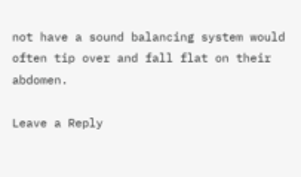not have a sound balancing system would often tip over and fall flat on their abdomen.

Leave a Reply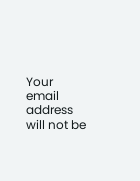Your email address will not be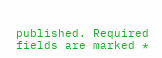published. Required fields are marked *